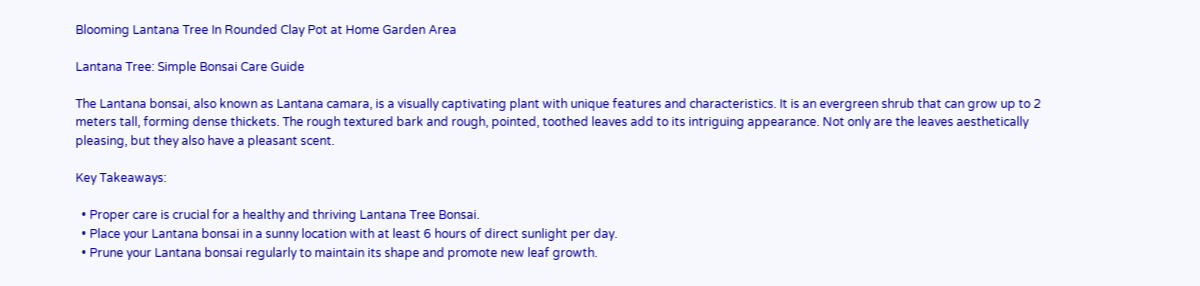Blooming Lantana Tree In Rounded Clay Pot at Home Garden Area

Lantana Tree: Simple Bonsai Care Guide

The Lantana bonsai, also known as Lantana camara, is a visually captivating plant with unique features and characteristics. It is an evergreen shrub that can grow up to 2 meters tall, forming dense thickets. The rough textured bark and rough, pointed, toothed leaves add to its intriguing appearance. Not only are the leaves aesthetically pleasing, but they also have a pleasant scent.

Key Takeaways:

  • Proper care is crucial for a healthy and thriving Lantana Tree Bonsai.
  • Place your Lantana bonsai in a sunny location with at least 6 hours of direct sunlight per day.
  • Prune your Lantana bonsai regularly to maintain its shape and promote new leaf growth.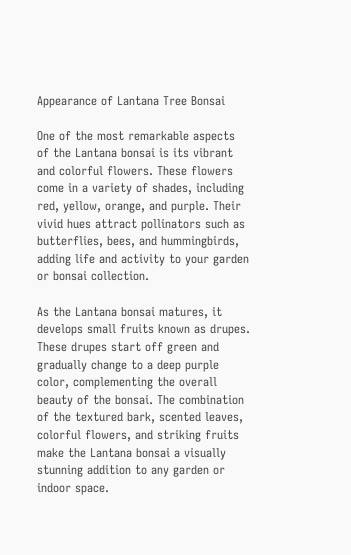Appearance of Lantana Tree Bonsai

One of the most remarkable aspects of the Lantana bonsai is its vibrant and colorful flowers. These flowers come in a variety of shades, including red, yellow, orange, and purple. Their vivid hues attract pollinators such as butterflies, bees, and hummingbirds, adding life and activity to your garden or bonsai collection.

As the Lantana bonsai matures, it develops small fruits known as drupes. These drupes start off green and gradually change to a deep purple color, complementing the overall beauty of the bonsai. The combination of the textured bark, scented leaves, colorful flowers, and striking fruits make the Lantana bonsai a visually stunning addition to any garden or indoor space.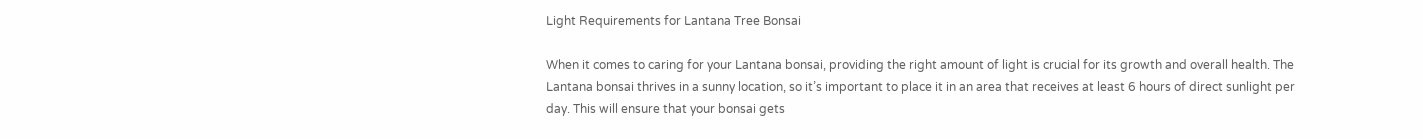Light Requirements for Lantana Tree Bonsai

When it comes to caring for your Lantana bonsai, providing the right amount of light is crucial for its growth and overall health. The Lantana bonsai thrives in a sunny location, so it’s important to place it in an area that receives at least 6 hours of direct sunlight per day. This will ensure that your bonsai gets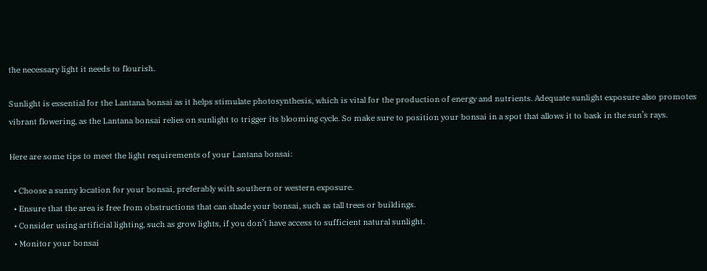the necessary light it needs to flourish.

Sunlight is essential for the Lantana bonsai as it helps stimulate photosynthesis, which is vital for the production of energy and nutrients. Adequate sunlight exposure also promotes vibrant flowering, as the Lantana bonsai relies on sunlight to trigger its blooming cycle. So make sure to position your bonsai in a spot that allows it to bask in the sun’s rays.

Here are some tips to meet the light requirements of your Lantana bonsai:

  • Choose a sunny location for your bonsai, preferably with southern or western exposure.
  • Ensure that the area is free from obstructions that can shade your bonsai, such as tall trees or buildings.
  • Consider using artificial lighting, such as grow lights, if you don’t have access to sufficient natural sunlight.
  • Monitor your bonsai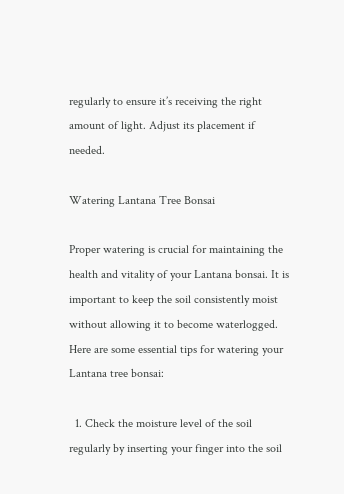regularly to ensure it’s receiving the right amount of light. Adjust its placement if needed.

Watering Lantana Tree Bonsai

Proper watering is crucial for maintaining the health and vitality of your Lantana bonsai. It is important to keep the soil consistently moist without allowing it to become waterlogged. Here are some essential tips for watering your Lantana tree bonsai:

  1. Check the moisture level of the soil regularly by inserting your finger into the soil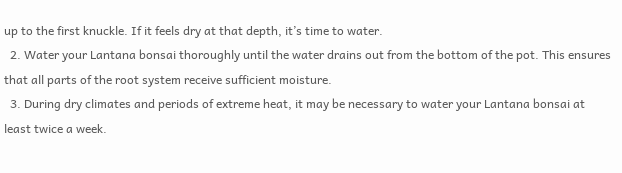up to the first knuckle. If it feels dry at that depth, it’s time to water.
  2. Water your Lantana bonsai thoroughly until the water drains out from the bottom of the pot. This ensures that all parts of the root system receive sufficient moisture.
  3. During dry climates and periods of extreme heat, it may be necessary to water your Lantana bonsai at least twice a week.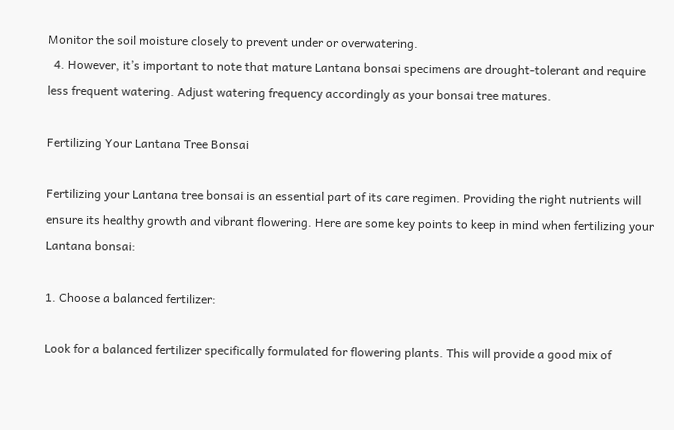Monitor the soil moisture closely to prevent under or overwatering.
  4. However, it’s important to note that mature Lantana bonsai specimens are drought-tolerant and require less frequent watering. Adjust watering frequency accordingly as your bonsai tree matures.

Fertilizing Your Lantana Tree Bonsai

Fertilizing your Lantana tree bonsai is an essential part of its care regimen. Providing the right nutrients will ensure its healthy growth and vibrant flowering. Here are some key points to keep in mind when fertilizing your Lantana bonsai:

1. Choose a balanced fertilizer:

Look for a balanced fertilizer specifically formulated for flowering plants. This will provide a good mix of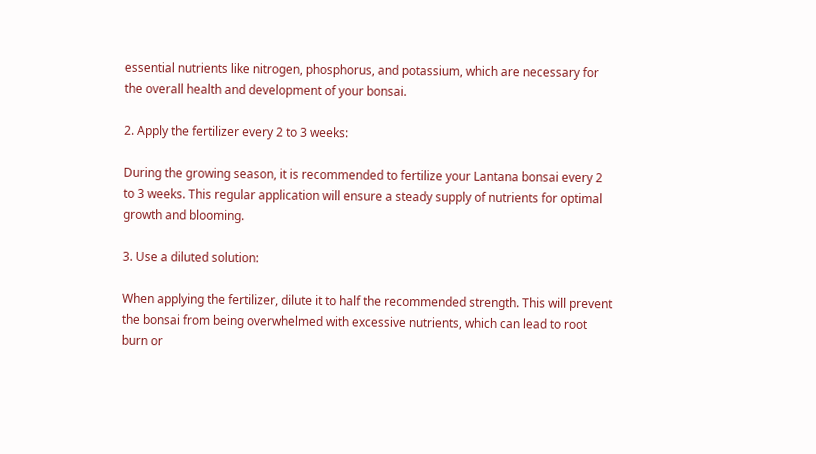essential nutrients like nitrogen, phosphorus, and potassium, which are necessary for the overall health and development of your bonsai.

2. Apply the fertilizer every 2 to 3 weeks:

During the growing season, it is recommended to fertilize your Lantana bonsai every 2 to 3 weeks. This regular application will ensure a steady supply of nutrients for optimal growth and blooming.

3. Use a diluted solution:

When applying the fertilizer, dilute it to half the recommended strength. This will prevent the bonsai from being overwhelmed with excessive nutrients, which can lead to root burn or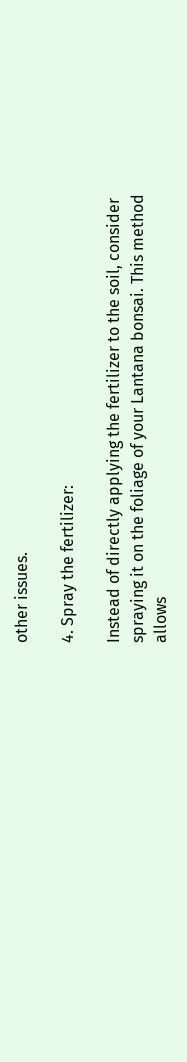other issues.

4. Spray the fertilizer:

Instead of directly applying the fertilizer to the soil, consider spraying it on the foliage of your Lantana bonsai. This method allows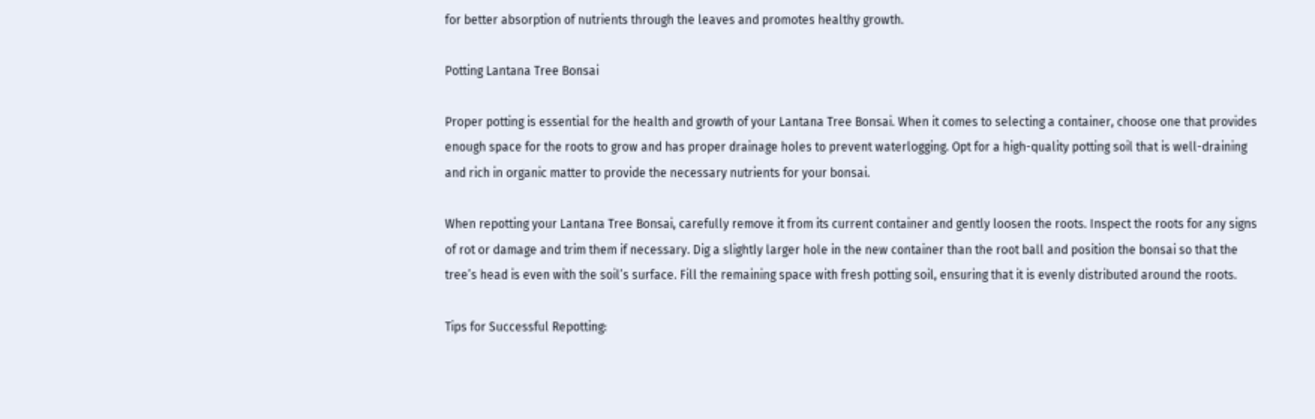for better absorption of nutrients through the leaves and promotes healthy growth.

Potting Lantana Tree Bonsai

Proper potting is essential for the health and growth of your Lantana Tree Bonsai. When it comes to selecting a container, choose one that provides enough space for the roots to grow and has proper drainage holes to prevent waterlogging. Opt for a high-quality potting soil that is well-draining and rich in organic matter to provide the necessary nutrients for your bonsai.

When repotting your Lantana Tree Bonsai, carefully remove it from its current container and gently loosen the roots. Inspect the roots for any signs of rot or damage and trim them if necessary. Dig a slightly larger hole in the new container than the root ball and position the bonsai so that the tree’s head is even with the soil’s surface. Fill the remaining space with fresh potting soil, ensuring that it is evenly distributed around the roots.

Tips for Successful Repotting: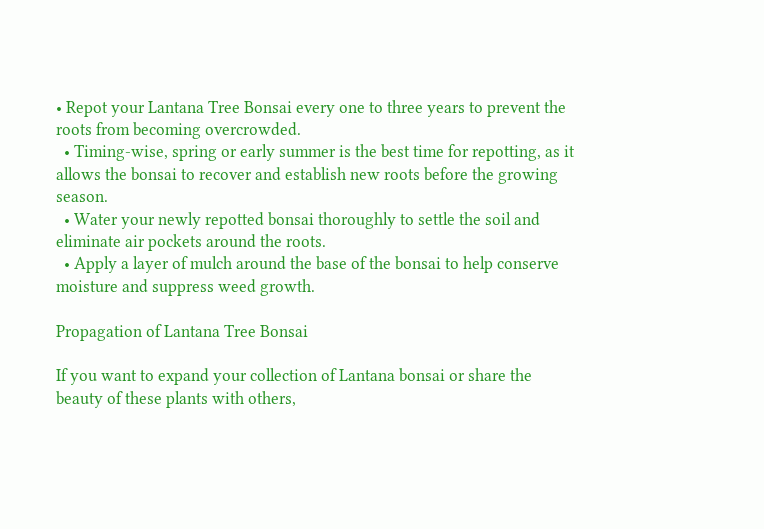• Repot your Lantana Tree Bonsai every one to three years to prevent the roots from becoming overcrowded.
  • Timing-wise, spring or early summer is the best time for repotting, as it allows the bonsai to recover and establish new roots before the growing season.
  • Water your newly repotted bonsai thoroughly to settle the soil and eliminate air pockets around the roots.
  • Apply a layer of mulch around the base of the bonsai to help conserve moisture and suppress weed growth.

Propagation of Lantana Tree Bonsai

If you want to expand your collection of Lantana bonsai or share the beauty of these plants with others,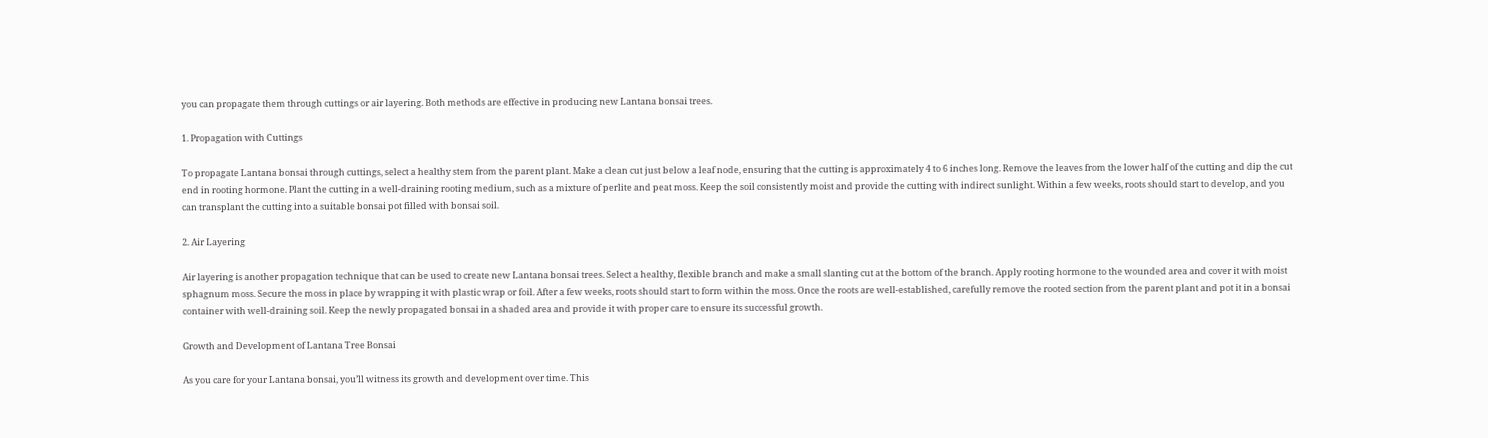you can propagate them through cuttings or air layering. Both methods are effective in producing new Lantana bonsai trees.

1. Propagation with Cuttings

To propagate Lantana bonsai through cuttings, select a healthy stem from the parent plant. Make a clean cut just below a leaf node, ensuring that the cutting is approximately 4 to 6 inches long. Remove the leaves from the lower half of the cutting and dip the cut end in rooting hormone. Plant the cutting in a well-draining rooting medium, such as a mixture of perlite and peat moss. Keep the soil consistently moist and provide the cutting with indirect sunlight. Within a few weeks, roots should start to develop, and you can transplant the cutting into a suitable bonsai pot filled with bonsai soil.

2. Air Layering

Air layering is another propagation technique that can be used to create new Lantana bonsai trees. Select a healthy, flexible branch and make a small slanting cut at the bottom of the branch. Apply rooting hormone to the wounded area and cover it with moist sphagnum moss. Secure the moss in place by wrapping it with plastic wrap or foil. After a few weeks, roots should start to form within the moss. Once the roots are well-established, carefully remove the rooted section from the parent plant and pot it in a bonsai container with well-draining soil. Keep the newly propagated bonsai in a shaded area and provide it with proper care to ensure its successful growth.

Growth and Development of Lantana Tree Bonsai

As you care for your Lantana bonsai, you’ll witness its growth and development over time. This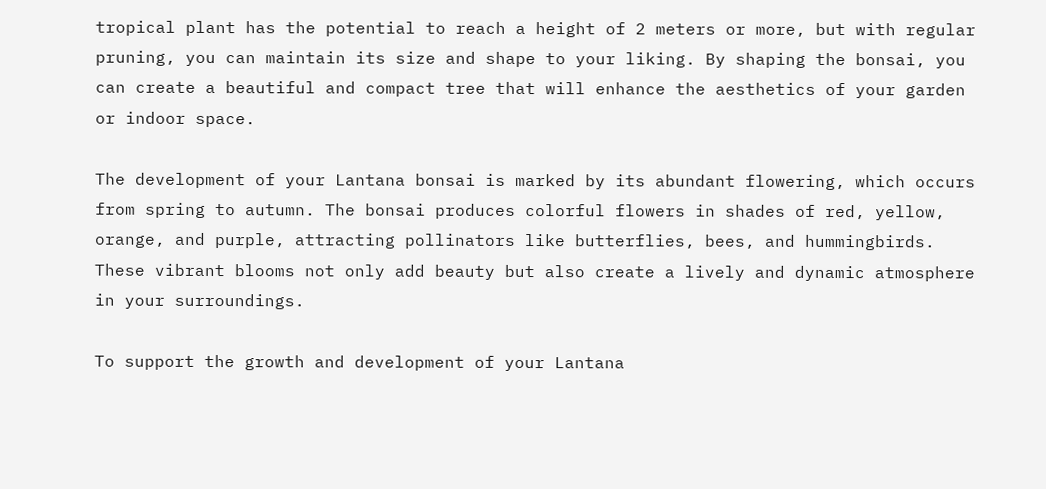tropical plant has the potential to reach a height of 2 meters or more, but with regular pruning, you can maintain its size and shape to your liking. By shaping the bonsai, you can create a beautiful and compact tree that will enhance the aesthetics of your garden or indoor space.

The development of your Lantana bonsai is marked by its abundant flowering, which occurs from spring to autumn. The bonsai produces colorful flowers in shades of red, yellow, orange, and purple, attracting pollinators like butterflies, bees, and hummingbirds. These vibrant blooms not only add beauty but also create a lively and dynamic atmosphere in your surroundings.

To support the growth and development of your Lantana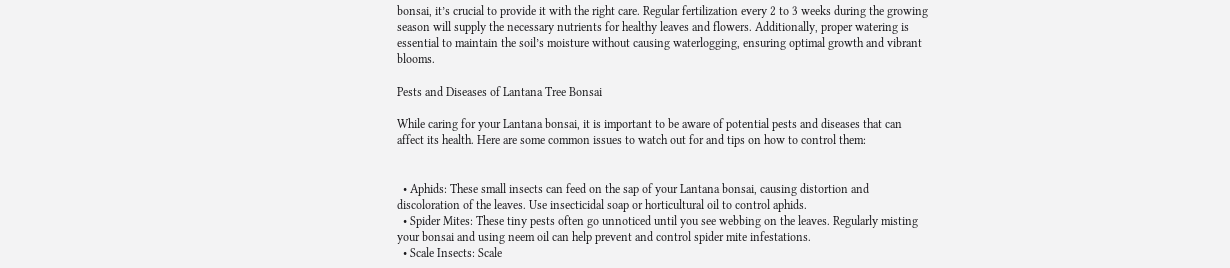bonsai, it’s crucial to provide it with the right care. Regular fertilization every 2 to 3 weeks during the growing season will supply the necessary nutrients for healthy leaves and flowers. Additionally, proper watering is essential to maintain the soil’s moisture without causing waterlogging, ensuring optimal growth and vibrant blooms.

Pests and Diseases of Lantana Tree Bonsai

While caring for your Lantana bonsai, it is important to be aware of potential pests and diseases that can affect its health. Here are some common issues to watch out for and tips on how to control them:


  • Aphids: These small insects can feed on the sap of your Lantana bonsai, causing distortion and discoloration of the leaves. Use insecticidal soap or horticultural oil to control aphids.
  • Spider Mites: These tiny pests often go unnoticed until you see webbing on the leaves. Regularly misting your bonsai and using neem oil can help prevent and control spider mite infestations.
  • Scale Insects: Scale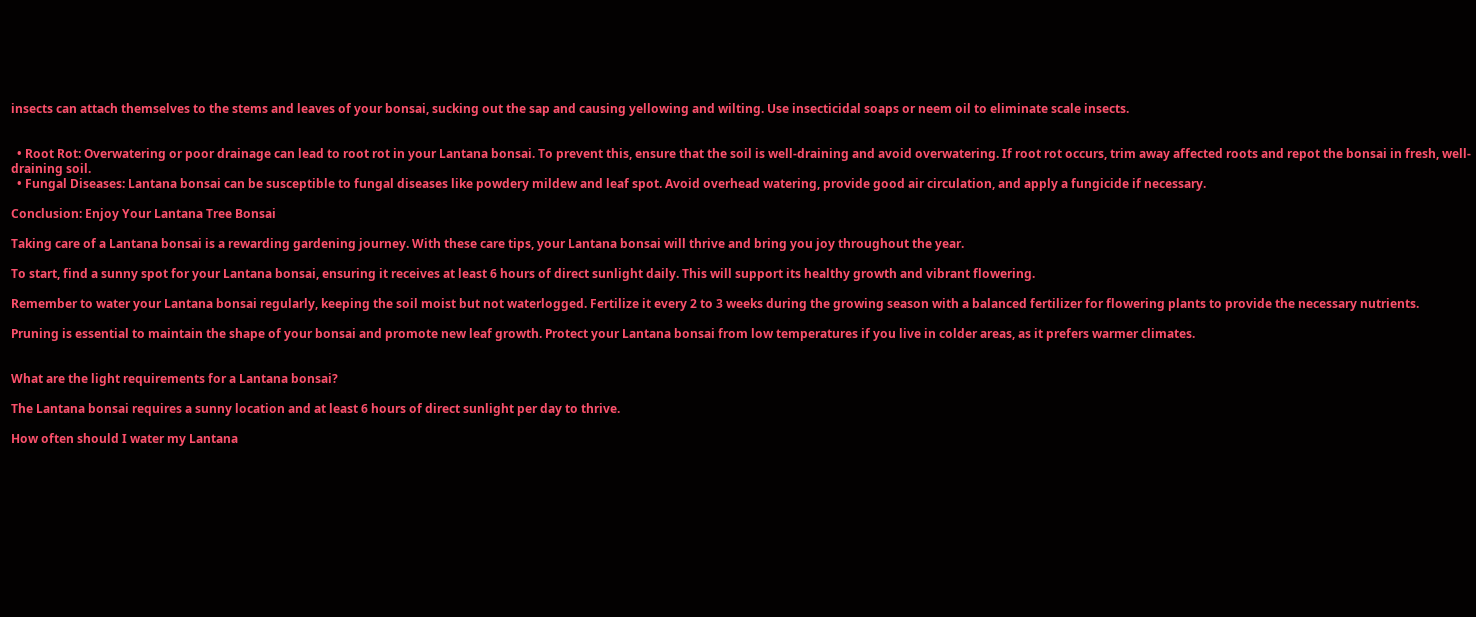insects can attach themselves to the stems and leaves of your bonsai, sucking out the sap and causing yellowing and wilting. Use insecticidal soaps or neem oil to eliminate scale insects.


  • Root Rot: Overwatering or poor drainage can lead to root rot in your Lantana bonsai. To prevent this, ensure that the soil is well-draining and avoid overwatering. If root rot occurs, trim away affected roots and repot the bonsai in fresh, well-draining soil.
  • Fungal Diseases: Lantana bonsai can be susceptible to fungal diseases like powdery mildew and leaf spot. Avoid overhead watering, provide good air circulation, and apply a fungicide if necessary.

Conclusion: Enjoy Your Lantana Tree Bonsai

Taking care of a Lantana bonsai is a rewarding gardening journey. With these care tips, your Lantana bonsai will thrive and bring you joy throughout the year.

To start, find a sunny spot for your Lantana bonsai, ensuring it receives at least 6 hours of direct sunlight daily. This will support its healthy growth and vibrant flowering.

Remember to water your Lantana bonsai regularly, keeping the soil moist but not waterlogged. Fertilize it every 2 to 3 weeks during the growing season with a balanced fertilizer for flowering plants to provide the necessary nutrients.

Pruning is essential to maintain the shape of your bonsai and promote new leaf growth. Protect your Lantana bonsai from low temperatures if you live in colder areas, as it prefers warmer climates.


What are the light requirements for a Lantana bonsai?

The Lantana bonsai requires a sunny location and at least 6 hours of direct sunlight per day to thrive.

How often should I water my Lantana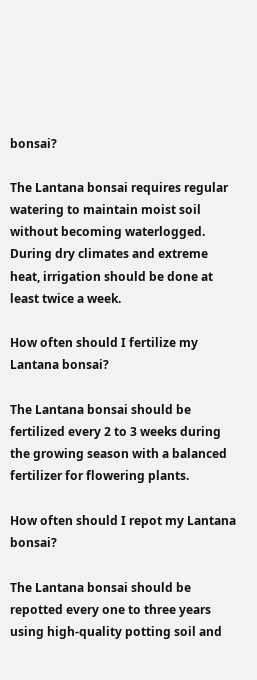bonsai?

The Lantana bonsai requires regular watering to maintain moist soil without becoming waterlogged. During dry climates and extreme heat, irrigation should be done at least twice a week.

How often should I fertilize my Lantana bonsai?

The Lantana bonsai should be fertilized every 2 to 3 weeks during the growing season with a balanced fertilizer for flowering plants.

How often should I repot my Lantana bonsai?

The Lantana bonsai should be repotted every one to three years using high-quality potting soil and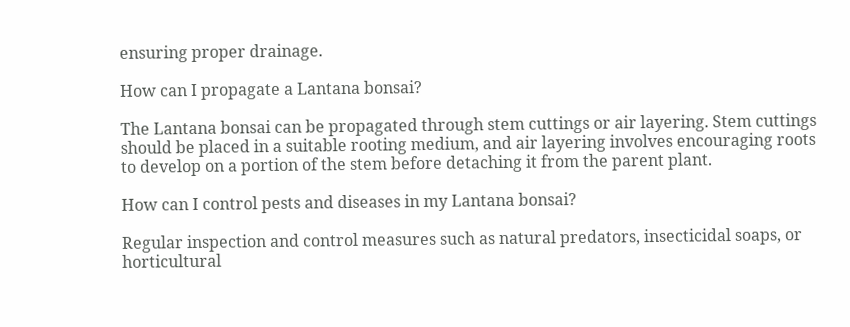ensuring proper drainage.

How can I propagate a Lantana bonsai?

The Lantana bonsai can be propagated through stem cuttings or air layering. Stem cuttings should be placed in a suitable rooting medium, and air layering involves encouraging roots to develop on a portion of the stem before detaching it from the parent plant.

How can I control pests and diseases in my Lantana bonsai?

Regular inspection and control measures such as natural predators, insecticidal soaps, or horticultural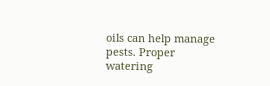oils can help manage pests. Proper watering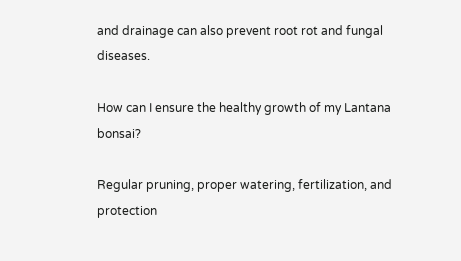and drainage can also prevent root rot and fungal diseases.

How can I ensure the healthy growth of my Lantana bonsai?

Regular pruning, proper watering, fertilization, and protection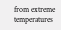from extreme temperatures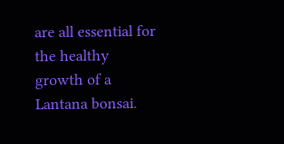are all essential for the healthy growth of a Lantana bonsai.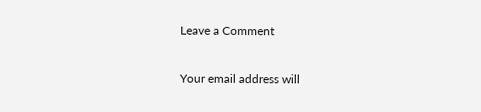Leave a Comment

Your email address will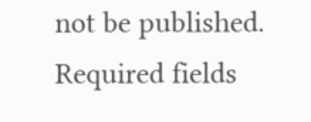not be published. Required fields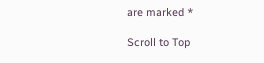are marked *

Scroll to Top